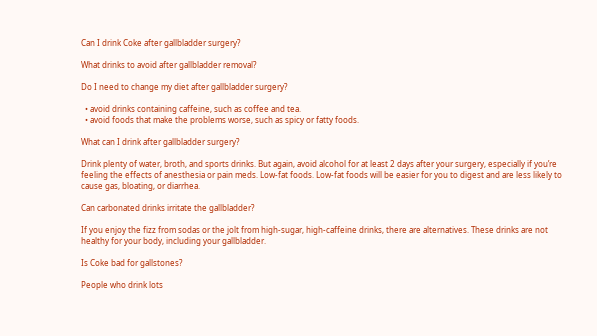Can I drink Coke after gallbladder surgery?

What drinks to avoid after gallbladder removal?

Do I need to change my diet after gallbladder surgery?

  • avoid drinks containing caffeine, such as coffee and tea.
  • avoid foods that make the problems worse, such as spicy or fatty foods.

What can I drink after gallbladder surgery?

Drink plenty of water, broth, and sports drinks. But again, avoid alcohol for at least 2 days after your surgery, especially if you’re feeling the effects of anesthesia or pain meds. Low-fat foods. Low-fat foods will be easier for you to digest and are less likely to cause gas, bloating, or diarrhea.

Can carbonated drinks irritate the gallbladder?

If you enjoy the fizz from sodas or the jolt from high-sugar, high-caffeine drinks, there are alternatives. These drinks are not healthy for your body, including your gallbladder.

Is Coke bad for gallstones?

People who drink lots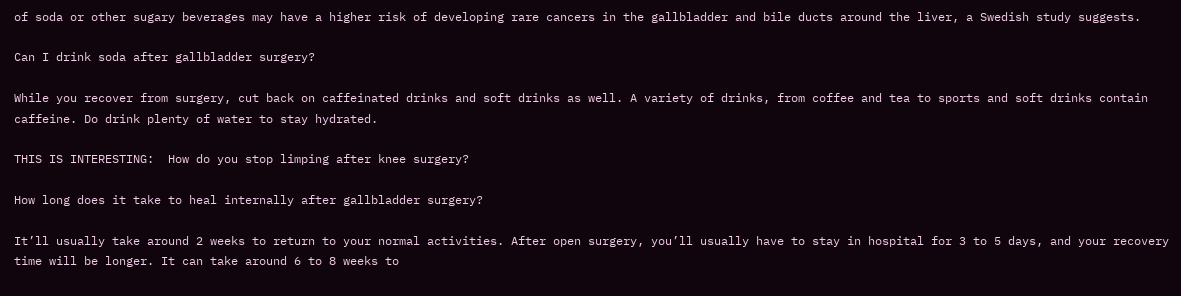of soda or other sugary beverages may have a higher risk of developing rare cancers in the gallbladder and bile ducts around the liver, a Swedish study suggests.

Can I drink soda after gallbladder surgery?

While you recover from surgery, cut back on caffeinated drinks and soft drinks as well. A variety of drinks, from coffee and tea to sports and soft drinks contain caffeine. Do drink plenty of water to stay hydrated.

THIS IS INTERESTING:  How do you stop limping after knee surgery?

How long does it take to heal internally after gallbladder surgery?

It’ll usually take around 2 weeks to return to your normal activities. After open surgery, you’ll usually have to stay in hospital for 3 to 5 days, and your recovery time will be longer. It can take around 6 to 8 weeks to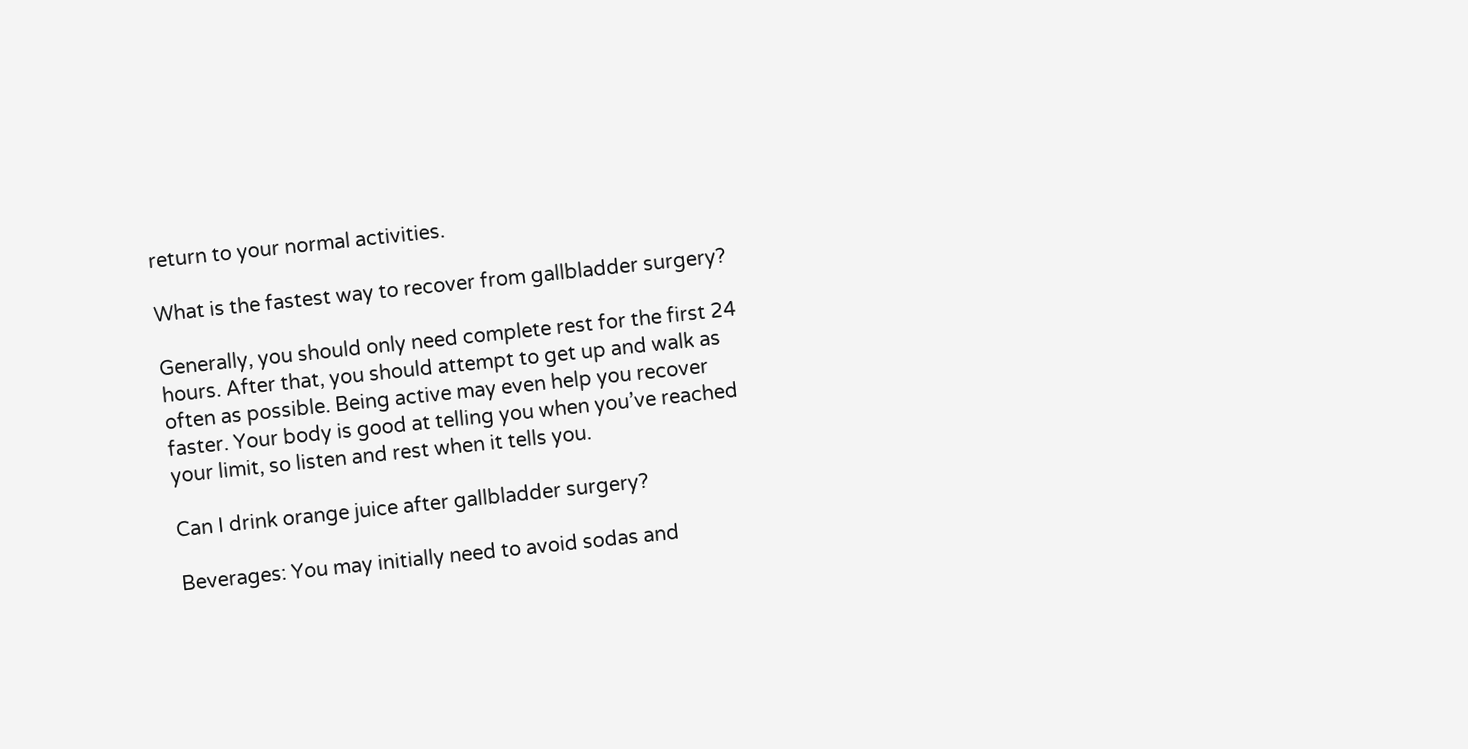return to your normal activities.

What is the fastest way to recover from gallbladder surgery?

Generally, you should only need complete rest for the first 24 hours. After that, you should attempt to get up and walk as often as possible. Being active may even help you recover faster. Your body is good at telling you when you’ve reached your limit, so listen and rest when it tells you.

Can I drink orange juice after gallbladder surgery?

Beverages: You may initially need to avoid sodas and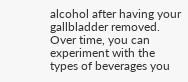alcohol after having your gallbladder removed. Over time, you can experiment with the types of beverages you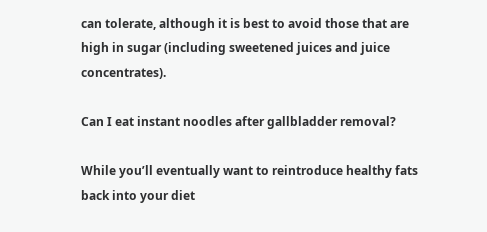can tolerate, although it is best to avoid those that are high in sugar (including sweetened juices and juice concentrates).

Can I eat instant noodles after gallbladder removal?

While you’ll eventually want to reintroduce healthy fats back into your diet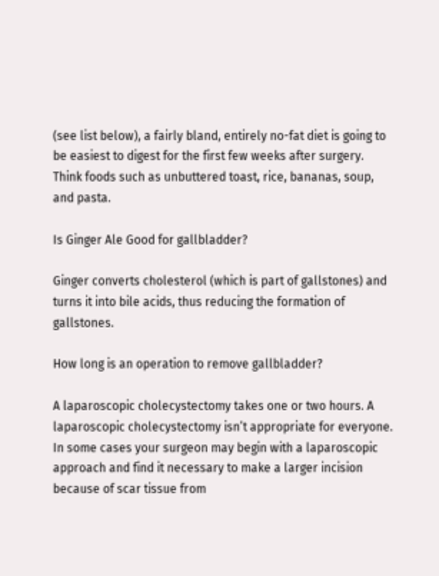(see list below), a fairly bland, entirely no-fat diet is going to be easiest to digest for the first few weeks after surgery. Think foods such as unbuttered toast, rice, bananas, soup, and pasta.

Is Ginger Ale Good for gallbladder?

Ginger converts cholesterol (which is part of gallstones) and turns it into bile acids, thus reducing the formation of gallstones.

How long is an operation to remove gallbladder?

A laparoscopic cholecystectomy takes one or two hours. A laparoscopic cholecystectomy isn’t appropriate for everyone. In some cases your surgeon may begin with a laparoscopic approach and find it necessary to make a larger incision because of scar tissue from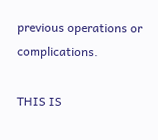previous operations or complications.

THIS IS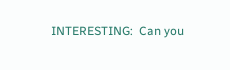INTERESTING:  Can you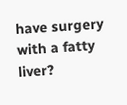have surgery with a fatty liver?